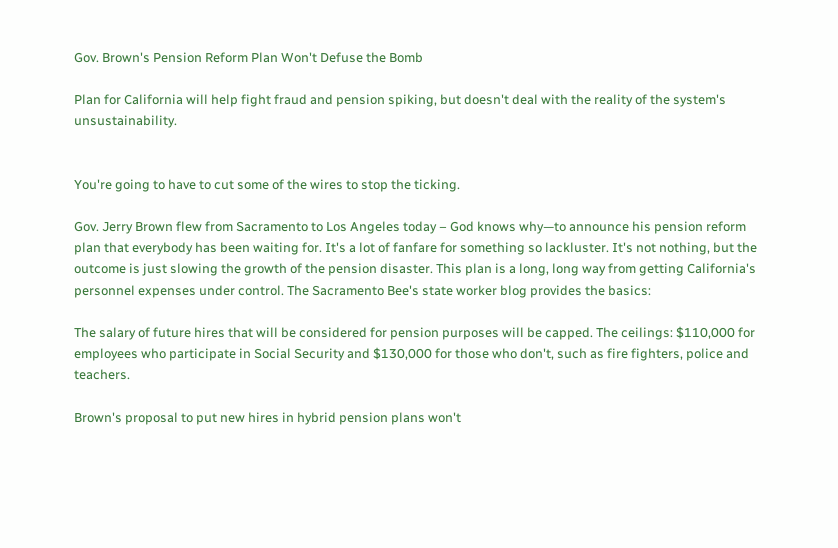Gov. Brown's Pension Reform Plan Won't Defuse the Bomb

Plan for California will help fight fraud and pension spiking, but doesn't deal with the reality of the system's unsustainability.


You're going to have to cut some of the wires to stop the ticking.

Gov. Jerry Brown flew from Sacramento to Los Angeles today – God knows why—to announce his pension reform plan that everybody has been waiting for. It's a lot of fanfare for something so lackluster. It's not nothing, but the outcome is just slowing the growth of the pension disaster. This plan is a long, long way from getting California's personnel expenses under control. The Sacramento Bee's state worker blog provides the basics:

The salary of future hires that will be considered for pension purposes will be capped. The ceilings: $110,000 for employees who participate in Social Security and $130,000 for those who don't, such as fire fighters, police and teachers.

Brown's proposal to put new hires in hybrid pension plans won't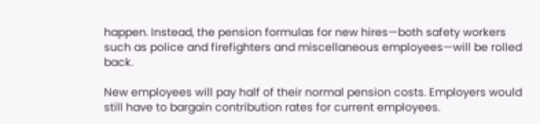happen. Instead, the pension formulas for new hires—both safety workers such as police and firefighters and miscellaneous employees—will be rolled back.

New employees will pay half of their normal pension costs. Employers would still have to bargain contribution rates for current employees.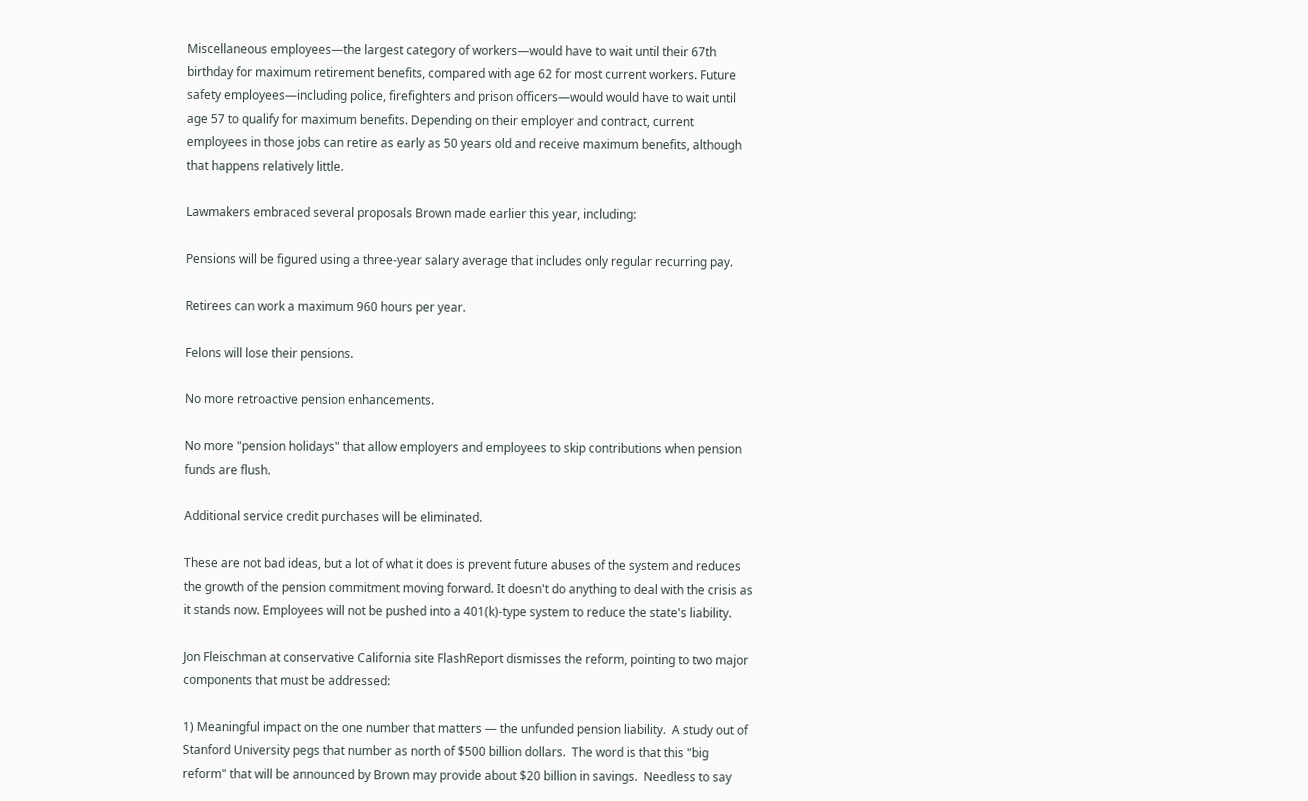Miscellaneous employees—the largest category of workers—would have to wait until their 67th birthday for maximum retirement benefits, compared with age 62 for most current workers. Future safety employees—including police, firefighters and prison officers—would would have to wait until age 57 to qualify for maximum benefits. Depending on their employer and contract, current employees in those jobs can retire as early as 50 years old and receive maximum benefits, although that happens relatively little.

Lawmakers embraced several proposals Brown made earlier this year, including:

Pensions will be figured using a three-year salary average that includes only regular recurring pay.

Retirees can work a maximum 960 hours per year.

Felons will lose their pensions.

No more retroactive pension enhancements.

No more "pension holidays" that allow employers and employees to skip contributions when pension funds are flush.

Additional service credit purchases will be eliminated.

These are not bad ideas, but a lot of what it does is prevent future abuses of the system and reduces the growth of the pension commitment moving forward. It doesn't do anything to deal with the crisis as it stands now. Employees will not be pushed into a 401(k)-type system to reduce the state's liability.

Jon Fleischman at conservative California site FlashReport dismisses the reform, pointing to two major components that must be addressed:

1) Meaningful impact on the one number that matters — the unfunded pension liability.  A study out of Stanford University pegs that number as north of $500 billion dollars.  The word is that this "big reform" that will be announced by Brown may provide about $20 billion in savings.  Needless to say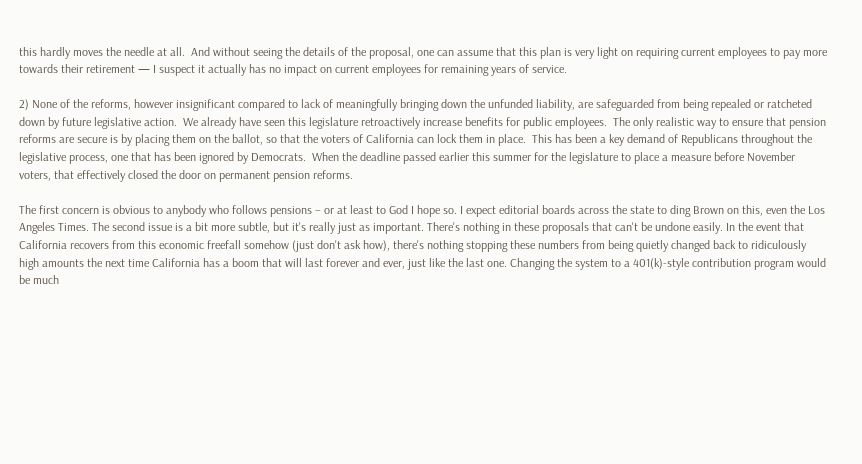this hardly moves the needle at all.  And without seeing the details of the proposal, one can assume that this plan is very light on requiring current employees to pay more towards their retirement — I suspect it actually has no impact on current employees for remaining years of service.

2) None of the reforms, however insignificant compared to lack of meaningfully bringing down the unfunded liability, are safeguarded from being repealed or ratcheted down by future legislative action.  We already have seen this legislature retroactively increase benefits for public employees.  The only realistic way to ensure that pension reforms are secure is by placing them on the ballot, so that the voters of California can lock them in place.  This has been a key demand of Republicans throughout the legislative process, one that has been ignored by Democrats.  When the deadline passed earlier this summer for the legislature to place a measure before November voters, that effectively closed the door on permanent pension reforms.

The first concern is obvious to anybody who follows pensions – or at least to God I hope so. I expect editorial boards across the state to ding Brown on this, even the Los Angeles Times. The second issue is a bit more subtle, but it's really just as important. There's nothing in these proposals that can't be undone easily. In the event that California recovers from this economic freefall somehow (just don't ask how), there's nothing stopping these numbers from being quietly changed back to ridiculously high amounts the next time California has a boom that will last forever and ever, just like the last one. Changing the system to a 401(k)-style contribution program would be much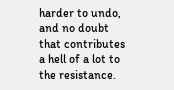harder to undo, and no doubt that contributes a hell of a lot to the resistance.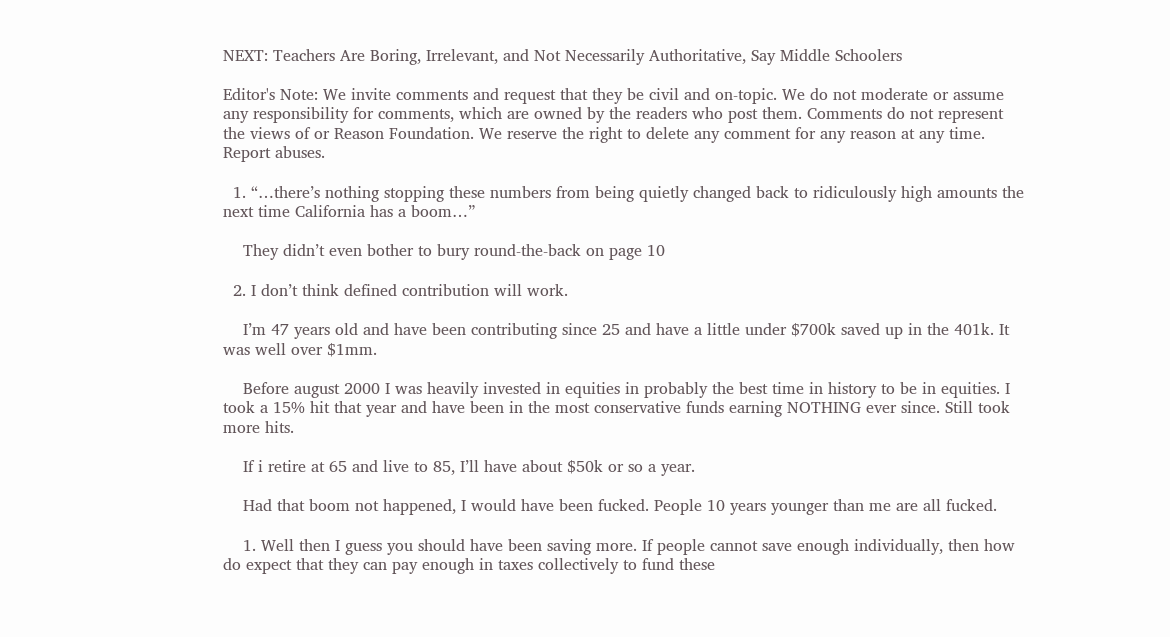NEXT: Teachers Are Boring, Irrelevant, and Not Necessarily Authoritative, Say Middle Schoolers

Editor's Note: We invite comments and request that they be civil and on-topic. We do not moderate or assume any responsibility for comments, which are owned by the readers who post them. Comments do not represent the views of or Reason Foundation. We reserve the right to delete any comment for any reason at any time. Report abuses.

  1. “…there’s nothing stopping these numbers from being quietly changed back to ridiculously high amounts the next time California has a boom…”

    They didn’t even bother to bury round-the-back on page 10

  2. I don’t think defined contribution will work.

    I’m 47 years old and have been contributing since 25 and have a little under $700k saved up in the 401k. It was well over $1mm.

    Before august 2000 I was heavily invested in equities in probably the best time in history to be in equities. I took a 15% hit that year and have been in the most conservative funds earning NOTHING ever since. Still took more hits.

    If i retire at 65 and live to 85, I’ll have about $50k or so a year.

    Had that boom not happened, I would have been fucked. People 10 years younger than me are all fucked.

    1. Well then I guess you should have been saving more. If people cannot save enough individually, then how do expect that they can pay enough in taxes collectively to fund these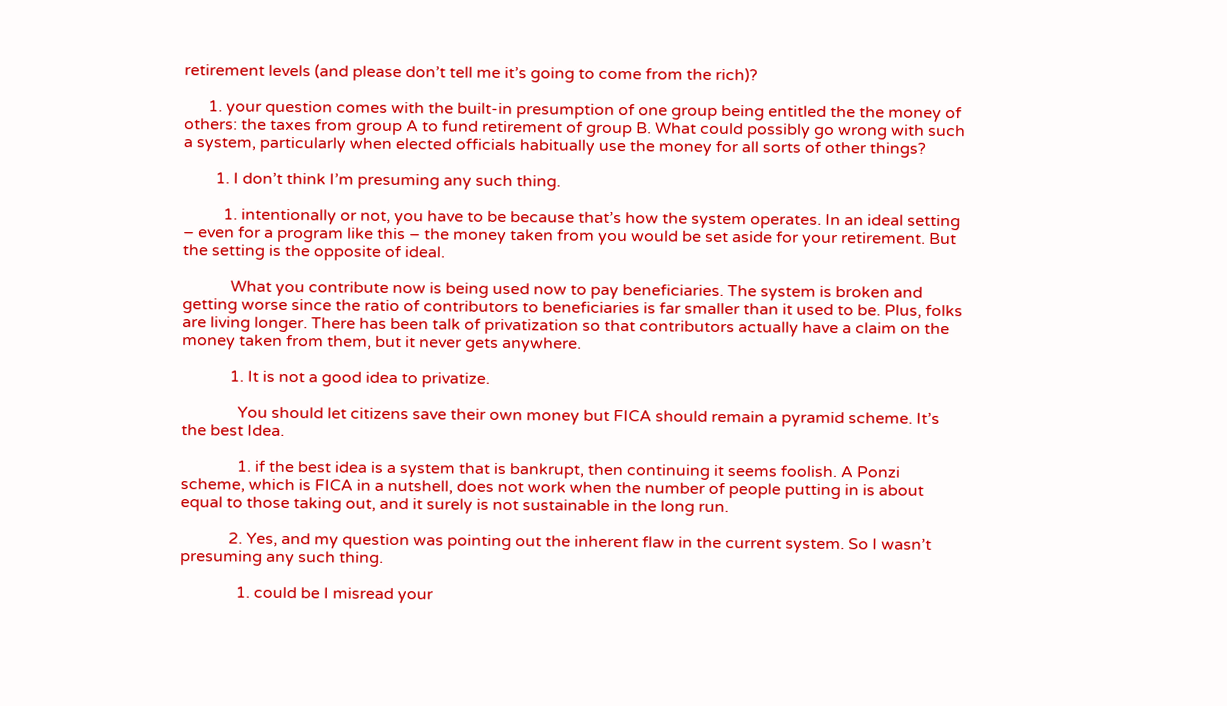retirement levels (and please don’t tell me it’s going to come from the rich)?

      1. your question comes with the built-in presumption of one group being entitled the the money of others: the taxes from group A to fund retirement of group B. What could possibly go wrong with such a system, particularly when elected officials habitually use the money for all sorts of other things?

        1. I don’t think I’m presuming any such thing.

          1. intentionally or not, you have to be because that’s how the system operates. In an ideal setting – even for a program like this – the money taken from you would be set aside for your retirement. But the setting is the opposite of ideal.

            What you contribute now is being used now to pay beneficiaries. The system is broken and getting worse since the ratio of contributors to beneficiaries is far smaller than it used to be. Plus, folks are living longer. There has been talk of privatization so that contributors actually have a claim on the money taken from them, but it never gets anywhere.

            1. It is not a good idea to privatize.

              You should let citizens save their own money but FICA should remain a pyramid scheme. It’s the best Idea.

              1. if the best idea is a system that is bankrupt, then continuing it seems foolish. A Ponzi scheme, which is FICA in a nutshell, does not work when the number of people putting in is about equal to those taking out, and it surely is not sustainable in the long run.

            2. Yes, and my question was pointing out the inherent flaw in the current system. So I wasn’t presuming any such thing.

              1. could be I misread your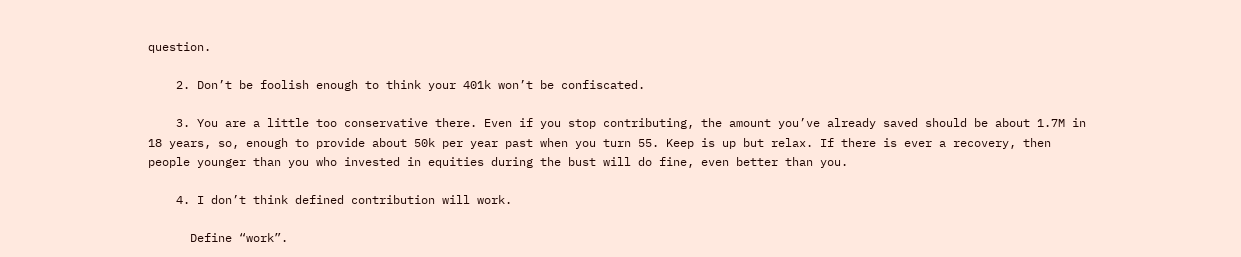question.

    2. Don’t be foolish enough to think your 401k won’t be confiscated.

    3. You are a little too conservative there. Even if you stop contributing, the amount you’ve already saved should be about 1.7M in 18 years, so, enough to provide about 50k per year past when you turn 55. Keep is up but relax. If there is ever a recovery, then people younger than you who invested in equities during the bust will do fine, even better than you.

    4. I don’t think defined contribution will work.

      Define “work”.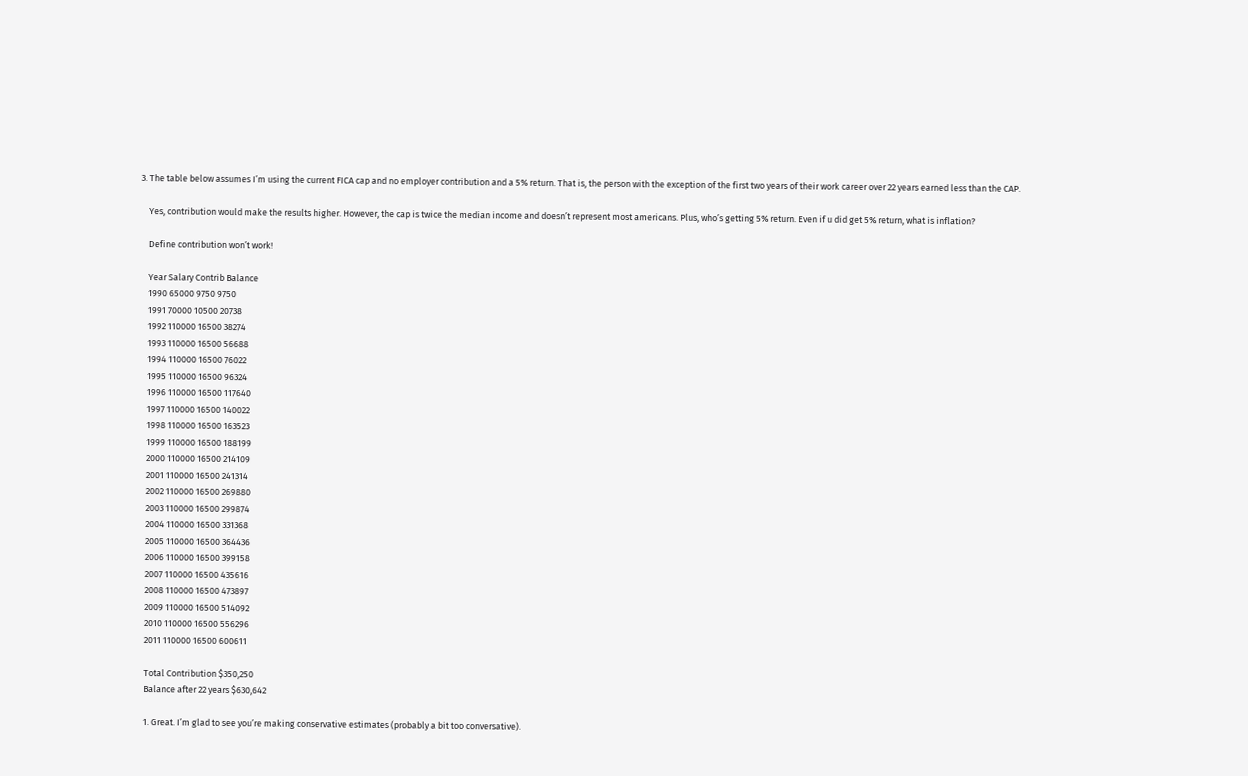3. The table below assumes I’m using the current FICA cap and no employer contribution and a 5% return. That is, the person with the exception of the first two years of their work career over 22 years earned less than the CAP.

    Yes, contribution would make the results higher. However, the cap is twice the median income and doesn’t represent most americans. Plus, who’s getting 5% return. Even if u did get 5% return, what is inflation?

    Define contribution won’t work!

    Year Salary Contrib Balance
    1990 65000 9750 9750
    1991 70000 10500 20738
    1992 110000 16500 38274
    1993 110000 16500 56688
    1994 110000 16500 76022
    1995 110000 16500 96324
    1996 110000 16500 117640
    1997 110000 16500 140022
    1998 110000 16500 163523
    1999 110000 16500 188199
    2000 110000 16500 214109
    2001 110000 16500 241314
    2002 110000 16500 269880
    2003 110000 16500 299874
    2004 110000 16500 331368
    2005 110000 16500 364436
    2006 110000 16500 399158
    2007 110000 16500 435616
    2008 110000 16500 473897
    2009 110000 16500 514092
    2010 110000 16500 556296
    2011 110000 16500 600611

    Total Contribution $350,250
    Balance after 22 years $630,642

    1. Great. I’m glad to see you’re making conservative estimates (probably a bit too conversative).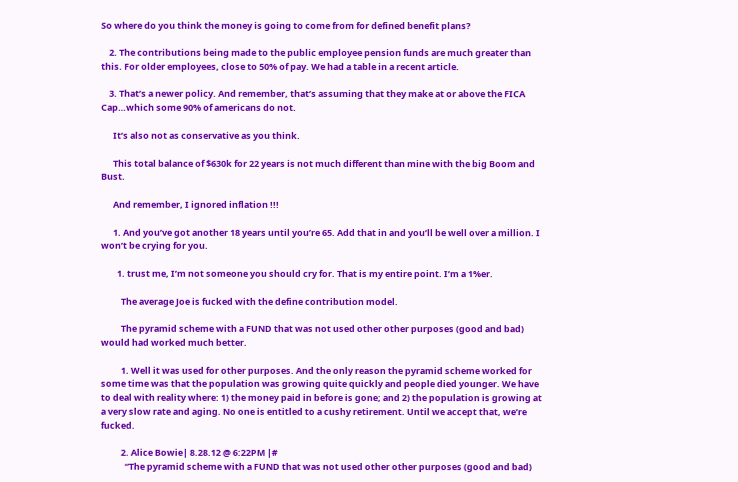So where do you think the money is going to come from for defined benefit plans?

    2. The contributions being made to the public employee pension funds are much greater than this. For older employees, close to 50% of pay. We had a table in a recent article.

    3. That’s a newer policy. And remember, that’s assuming that they make at or above the FICA Cap…which some 90% of americans do not.

      It’s also not as conservative as you think.

      This total balance of $630k for 22 years is not much different than mine with the big Boom and Bust.

      And remember, I ignored inflation !!!

      1. And you’ve got another 18 years until you’re 65. Add that in and you’ll be well over a million. I won’t be crying for you.

        1. trust me, I’m not someone you should cry for. That is my entire point. I’m a 1%er.

          The average Joe is fucked with the define contribution model.

          The pyramid scheme with a FUND that was not used other other purposes (good and bad) would had worked much better.

          1. Well it was used for other purposes. And the only reason the pyramid scheme worked for some time was that the population was growing quite quickly and people died younger. We have to deal with reality where: 1) the money paid in before is gone; and 2) the population is growing at a very slow rate and aging. No one is entitled to a cushy retirement. Until we accept that, we’re fucked.

          2. Alice Bowie| 8.28.12 @ 6:22PM |#
            “The pyramid scheme with a FUND that was not used other other purposes (good and bad)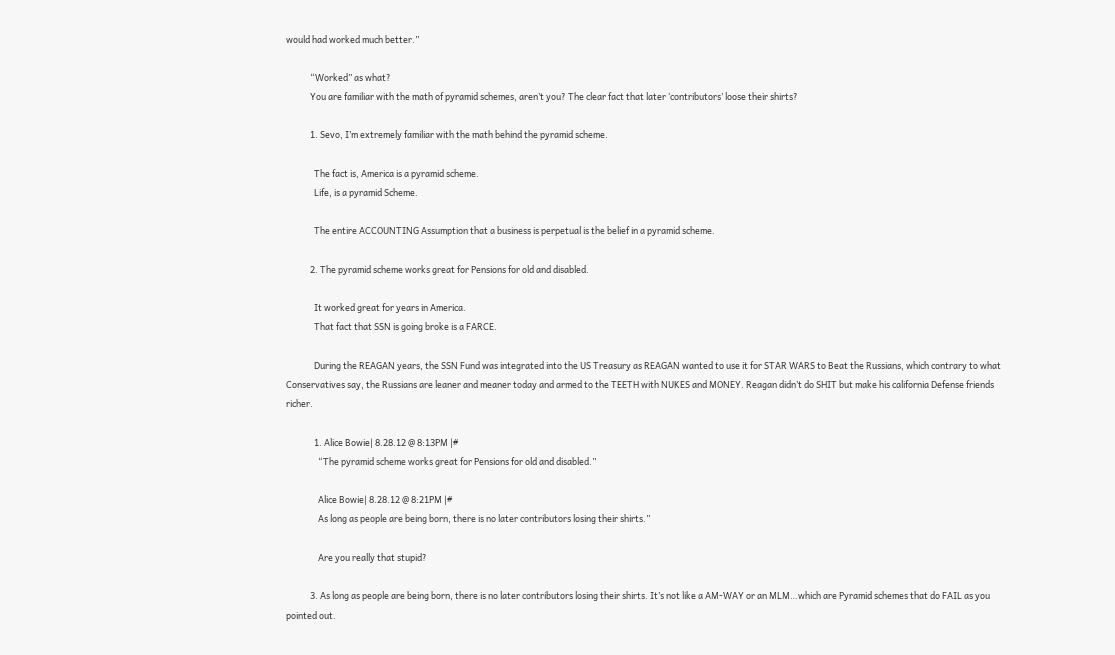would had worked much better.”

            “Worked” as what?
            You are familiar with the math of pyramid schemes, aren’t you? The clear fact that later ‘contributors’ loose their shirts?

            1. Sevo, I’m extremely familiar with the math behind the pyramid scheme.

              The fact is, America is a pyramid scheme.
              Life, is a pyramid Scheme.

              The entire ACCOUNTING Assumption that a business is perpetual is the belief in a pyramid scheme.

            2. The pyramid scheme works great for Pensions for old and disabled.

              It worked great for years in America.
              That fact that SSN is going broke is a FARCE.

              During the REAGAN years, the SSN Fund was integrated into the US Treasury as REAGAN wanted to use it for STAR WARS to Beat the Russians, which contrary to what Conservatives say, the Russians are leaner and meaner today and armed to the TEETH with NUKES and MONEY. Reagan didn’t do SHIT but make his california Defense friends richer.

              1. Alice Bowie| 8.28.12 @ 8:13PM |#
                “The pyramid scheme works great for Pensions for old and disabled.”

                Alice Bowie| 8.28.12 @ 8:21PM |#
                As long as people are being born, there is no later contributors losing their shirts.”

                Are you really that stupid?

            3. As long as people are being born, there is no later contributors losing their shirts. It’s not like a AM-WAY or an MLM…which are Pyramid schemes that do FAIL as you pointed out.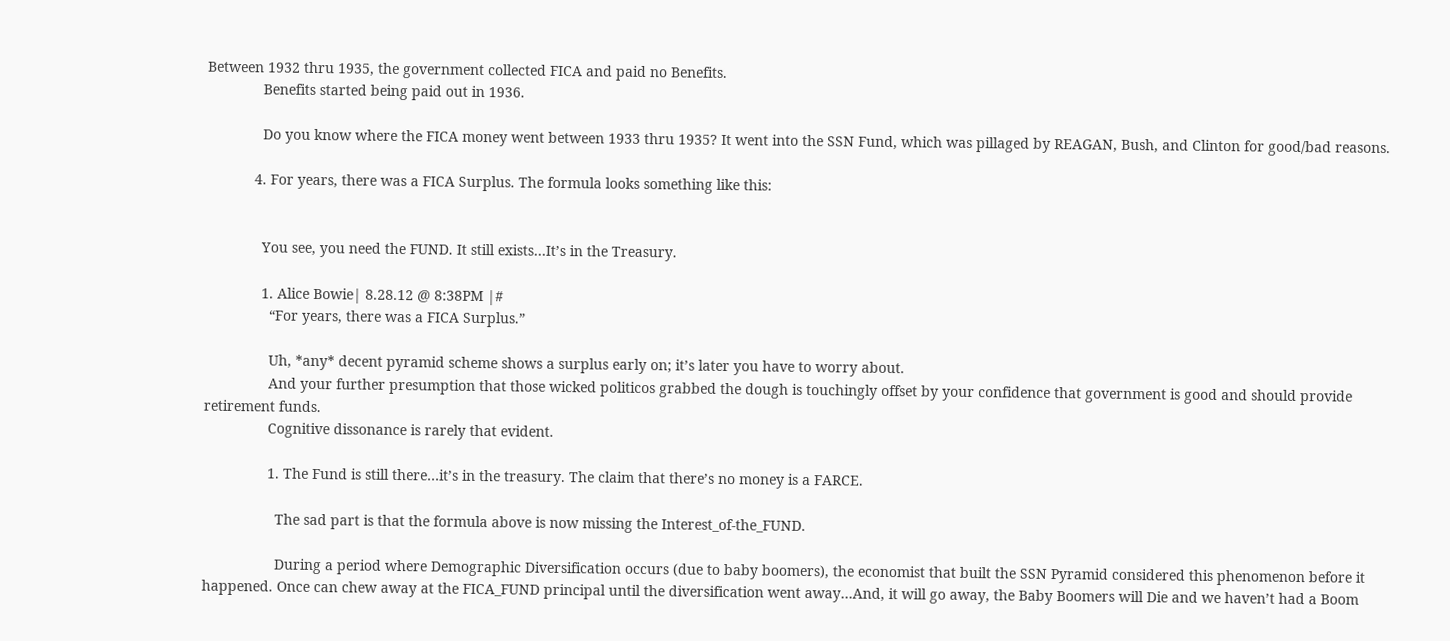Between 1932 thru 1935, the government collected FICA and paid no Benefits.
              Benefits started being paid out in 1936.

              Do you know where the FICA money went between 1933 thru 1935? It went into the SSN Fund, which was pillaged by REAGAN, Bush, and Clinton for good/bad reasons.

            4. For years, there was a FICA Surplus. The formula looks something like this:


              You see, you need the FUND. It still exists…It’s in the Treasury.

              1. Alice Bowie| 8.28.12 @ 8:38PM |#
                “For years, there was a FICA Surplus.”

                Uh, *any* decent pyramid scheme shows a surplus early on; it’s later you have to worry about.
                And your further presumption that those wicked politicos grabbed the dough is touchingly offset by your confidence that government is good and should provide retirement funds.
                Cognitive dissonance is rarely that evident.

                1. The Fund is still there…it’s in the treasury. The claim that there’s no money is a FARCE.

                  The sad part is that the formula above is now missing the Interest_of-the_FUND.

                  During a period where Demographic Diversification occurs (due to baby boomers), the economist that built the SSN Pyramid considered this phenomenon before it happened. Once can chew away at the FICA_FUND principal until the diversification went away…And, it will go away, the Baby Boomers will Die and we haven’t had a Boom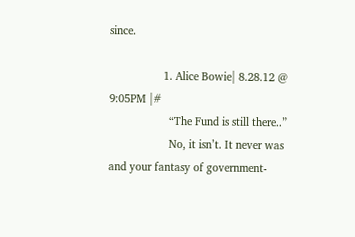since.

                  1. Alice Bowie| 8.28.12 @ 9:05PM |#
                    “The Fund is still there..”
                    No, it isn’t. It never was and your fantasy of government-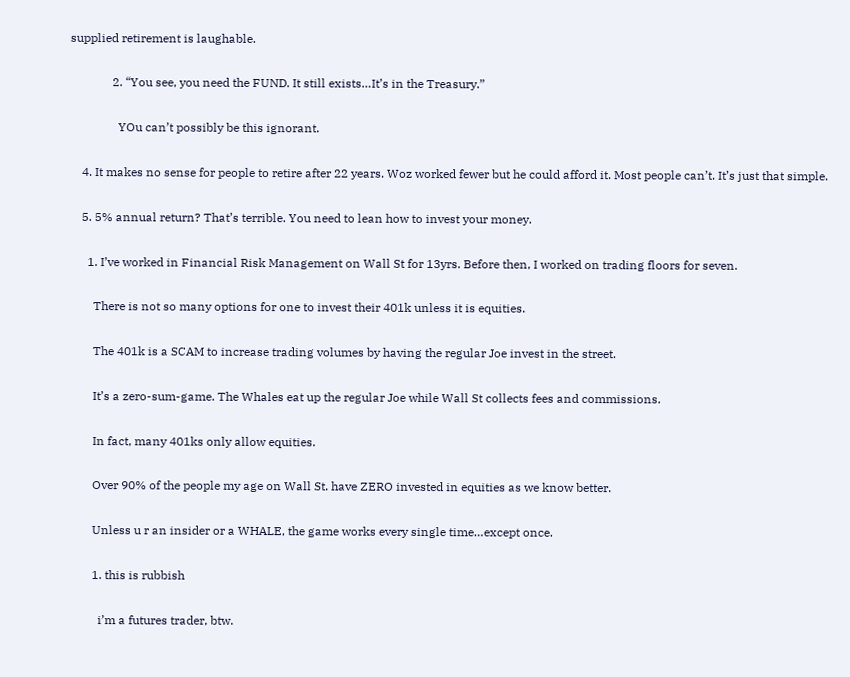supplied retirement is laughable.

              2. “You see, you need the FUND. It still exists…It’s in the Treasury.”

                YOu can’t possibly be this ignorant.

    4. It makes no sense for people to retire after 22 years. Woz worked fewer but he could afford it. Most people can’t. It’s just that simple.

    5. 5% annual return? That’s terrible. You need to lean how to invest your money.

      1. I’ve worked in Financial Risk Management on Wall St for 13yrs. Before then, I worked on trading floors for seven.

        There is not so many options for one to invest their 401k unless it is equities.

        The 401k is a SCAM to increase trading volumes by having the regular Joe invest in the street.

        It’s a zero-sum-game. The Whales eat up the regular Joe while Wall St collects fees and commissions.

        In fact, many 401ks only allow equities.

        Over 90% of the people my age on Wall St. have ZERO invested in equities as we know better.

        Unless u r an insider or a WHALE, the game works every single time…except once.

        1. this is rubbish

          i’m a futures trader, btw.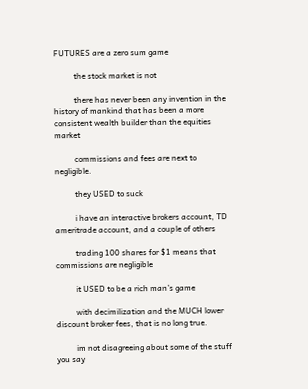FUTURES are a zero sum game

          the stock market is not

          there has never been any invention in the history of mankind that has been a more consistent wealth builder than the equities market

          commissions and fees are next to negligible.

          they USED to suck

          i have an interactive brokers account, TD ameritrade account, and a couple of others

          trading 100 shares for $1 means that commissions are negligible

          it USED to be a rich man’s game

          with decimilization and the MUCH lower discount broker fees, that is no long true.

          im not disagreeing about some of the stuff you say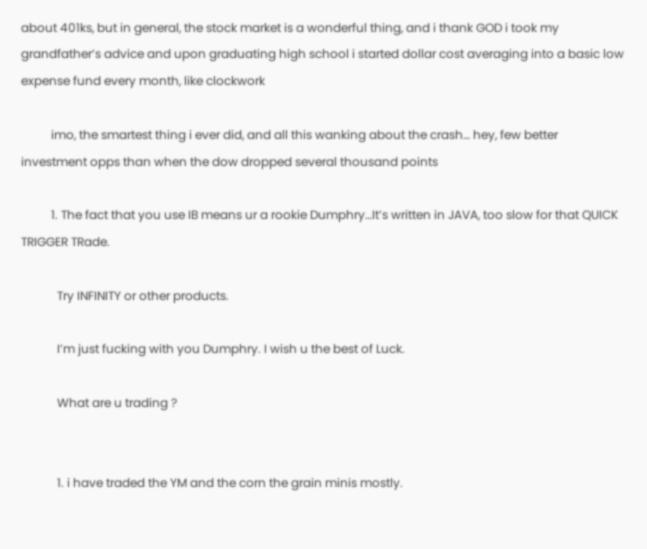about 401ks, but in general, the stock market is a wonderful thing, and i thank GOD i took my grandfather’s advice and upon graduating high school i started dollar cost averaging into a basic low expense fund every month, like clockwork

          imo, the smartest thing i ever did, and all this wanking about the crash… hey, few better investment opps than when the dow dropped several thousand points

          1. The fact that you use IB means ur a rookie Dumphry…It’s written in JAVA, too slow for that QUICK TRIGGER TRade.

            Try INFINITY or other products.

            I’m just fucking with you Dumphry. I wish u the best of Luck.

            What are u trading ?


            1. i have traded the YM and the corn the grain minis mostly.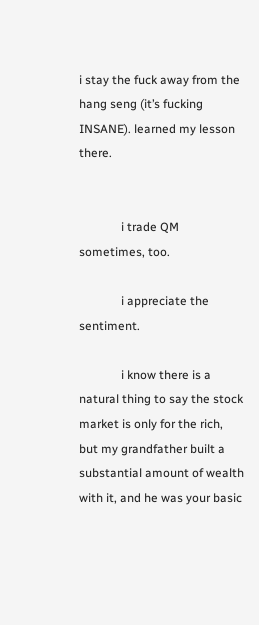i stay the fuck away from the hang seng (it’s fucking INSANE). learned my lesson there.


              i trade QM sometimes, too.

              i appreciate the sentiment.

              i know there is a natural thing to say the stock market is only for the rich, but my grandfather built a substantial amount of wealth with it, and he was your basic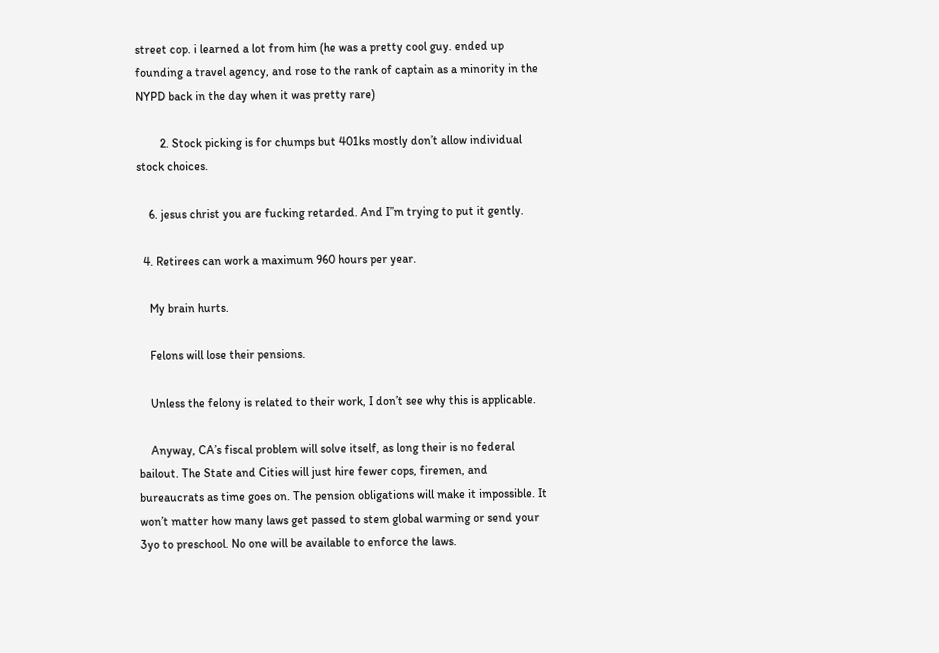street cop. i learned a lot from him (he was a pretty cool guy. ended up founding a travel agency, and rose to the rank of captain as a minority in the NYPD back in the day when it was pretty rare)

        2. Stock picking is for chumps but 401ks mostly don’t allow individual stock choices.

    6. jesus christ you are fucking retarded. And I”m trying to put it gently.

  4. Retirees can work a maximum 960 hours per year.

    My brain hurts.

    Felons will lose their pensions.

    Unless the felony is related to their work, I don’t see why this is applicable.

    Anyway, CA’s fiscal problem will solve itself, as long their is no federal bailout. The State and Cities will just hire fewer cops, firemen, and bureaucrats as time goes on. The pension obligations will make it impossible. It won’t matter how many laws get passed to stem global warming or send your 3yo to preschool. No one will be available to enforce the laws.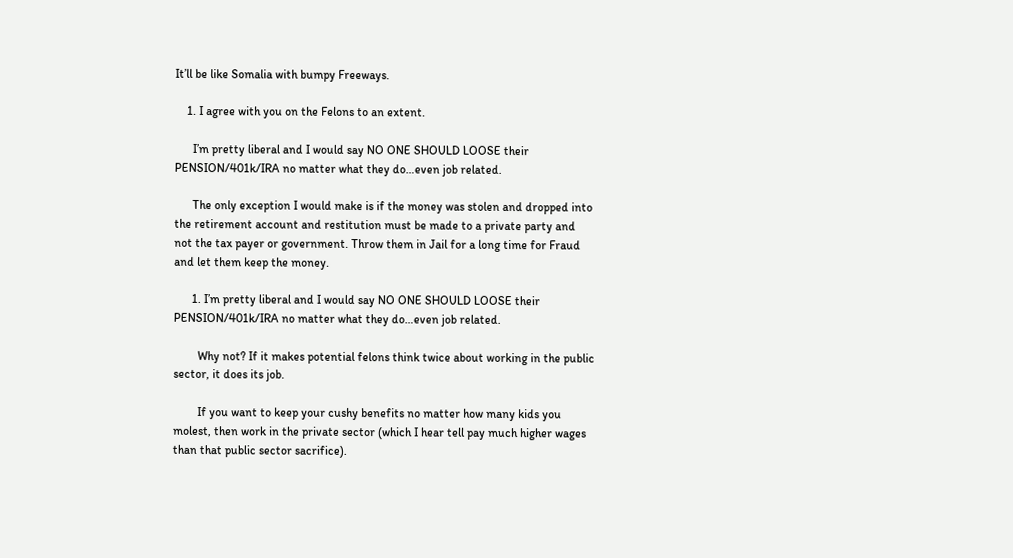It’ll be like Somalia with bumpy Freeways.

    1. I agree with you on the Felons to an extent.

      I’m pretty liberal and I would say NO ONE SHOULD LOOSE their PENSION/401k/IRA no matter what they do…even job related.

      The only exception I would make is if the money was stolen and dropped into the retirement account and restitution must be made to a private party and not the tax payer or government. Throw them in Jail for a long time for Fraud and let them keep the money.

      1. I’m pretty liberal and I would say NO ONE SHOULD LOOSE their PENSION/401k/IRA no matter what they do…even job related.

        Why not? If it makes potential felons think twice about working in the public sector, it does its job.

        If you want to keep your cushy benefits no matter how many kids you molest, then work in the private sector (which I hear tell pay much higher wages than that public sector sacrifice).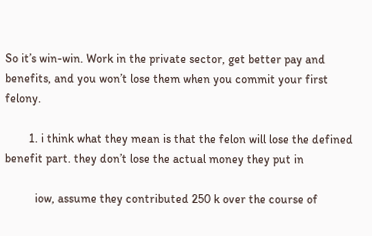So it’s win-win. Work in the private sector, get better pay and benefits, and you won’t lose them when you commit your first felony.

        1. i think what they mean is that the felon will lose the defined benefit part. they don’t lose the actual money they put in

          iow, assume they contributed 250 k over the course of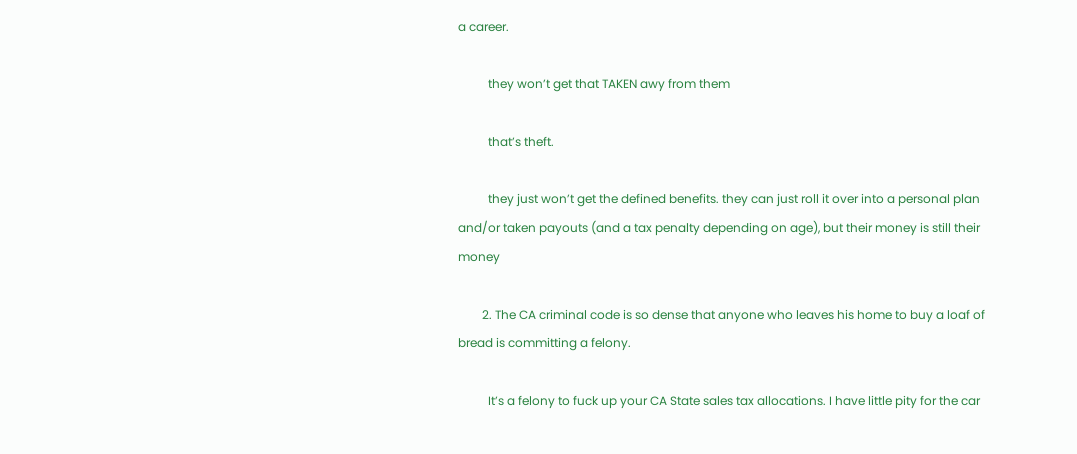a career.

          they won’t get that TAKEN awy from them

          that’s theft.

          they just won’t get the defined benefits. they can just roll it over into a personal plan and/or taken payouts (and a tax penalty depending on age), but their money is still their money

        2. The CA criminal code is so dense that anyone who leaves his home to buy a loaf of bread is committing a felony.

          It’s a felony to fuck up your CA State sales tax allocations. I have little pity for the car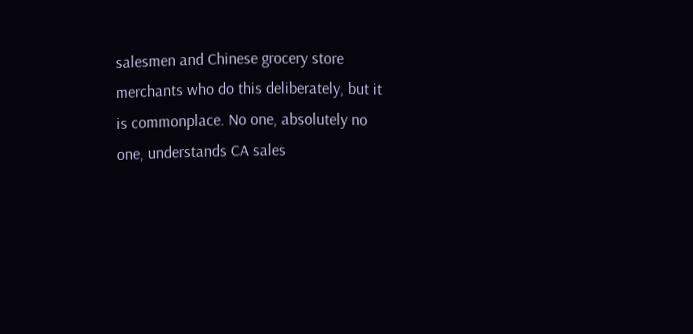salesmen and Chinese grocery store merchants who do this deliberately, but it is commonplace. No one, absolutely no one, understands CA sales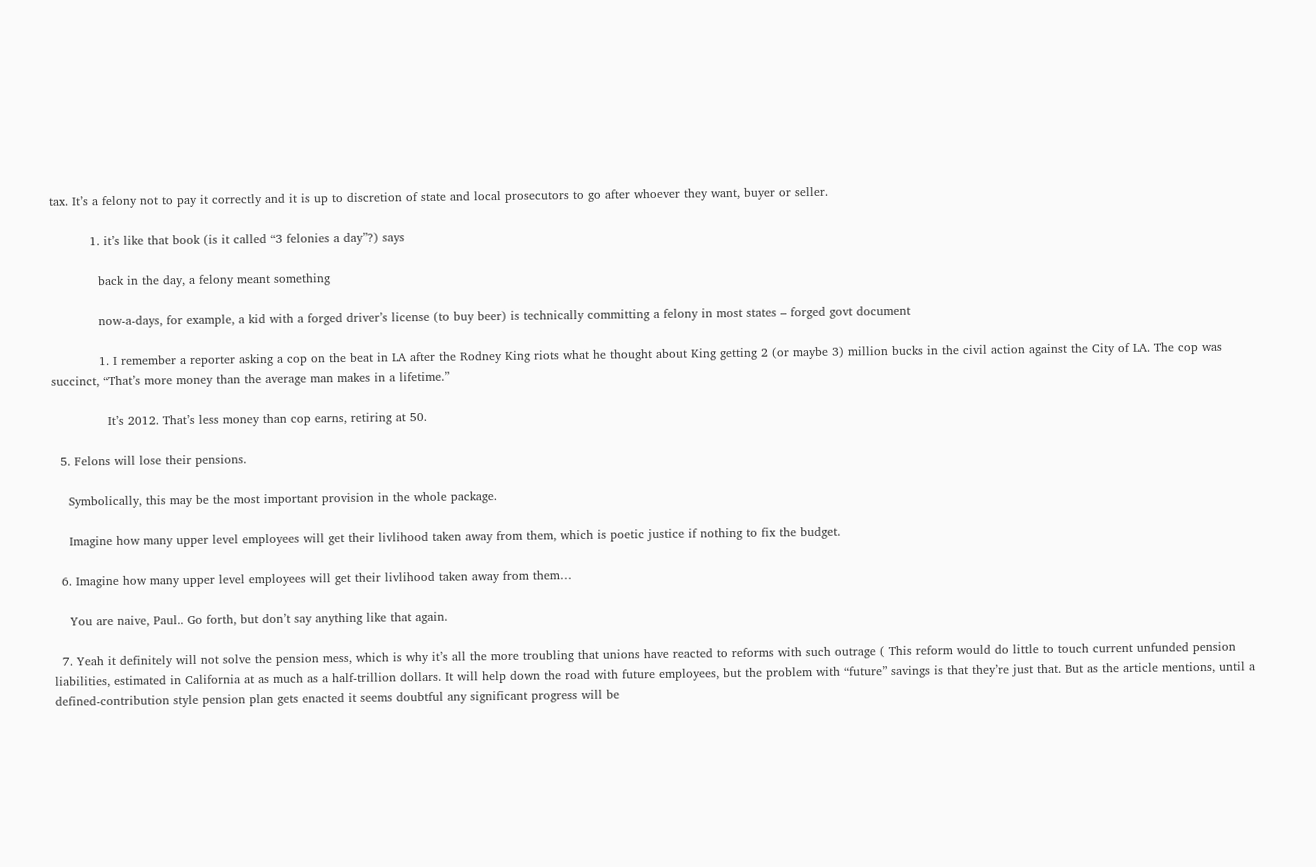tax. It’s a felony not to pay it correctly and it is up to discretion of state and local prosecutors to go after whoever they want, buyer or seller.

          1. it’s like that book (is it called “3 felonies a day”?) says

            back in the day, a felony meant something

            now-a-days, for example, a kid with a forged driver’s license (to buy beer) is technically committing a felony in most states – forged govt document

            1. I remember a reporter asking a cop on the beat in LA after the Rodney King riots what he thought about King getting 2 (or maybe 3) million bucks in the civil action against the City of LA. The cop was succinct, “That’s more money than the average man makes in a lifetime.”

              It’s 2012. That’s less money than cop earns, retiring at 50.

  5. Felons will lose their pensions.

    Symbolically, this may be the most important provision in the whole package.

    Imagine how many upper level employees will get their livlihood taken away from them, which is poetic justice if nothing to fix the budget.

  6. Imagine how many upper level employees will get their livlihood taken away from them…

    You are naive, Paul.. Go forth, but don’t say anything like that again.

  7. Yeah it definitely will not solve the pension mess, which is why it’s all the more troubling that unions have reacted to reforms with such outrage ( This reform would do little to touch current unfunded pension liabilities, estimated in California at as much as a half-trillion dollars. It will help down the road with future employees, but the problem with “future” savings is that they’re just that. But as the article mentions, until a defined-contribution style pension plan gets enacted it seems doubtful any significant progress will be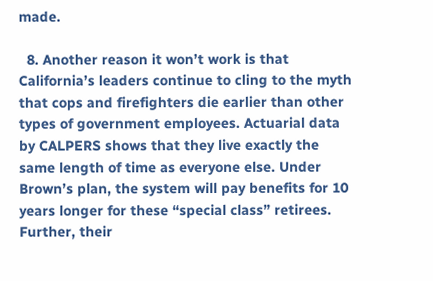made.

  8. Another reason it won’t work is that California’s leaders continue to cling to the myth that cops and firefighters die earlier than other types of government employees. Actuarial data by CALPERS shows that they live exactly the same length of time as everyone else. Under Brown’s plan, the system will pay benefits for 10 years longer for these “special class” retirees. Further, their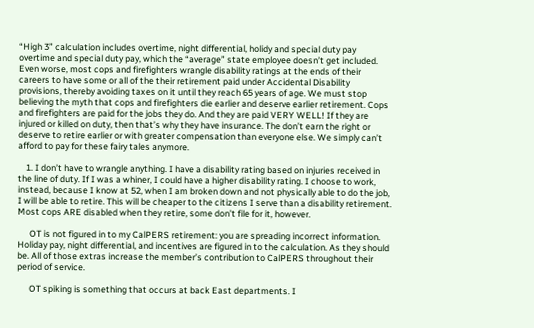“High 3” calculation includes overtime, night differential, holidy and special duty pay overtime and special duty pay, which the “average” state employee doesn’t get included. Even worse, most cops and firefighters wrangle disability ratings at the ends of their careers to have some or all of the their retirement paid under Accidental Disability provisions, thereby avoiding taxes on it until they reach 65 years of age. We must stop believing the myth that cops and firefighters die earlier and deserve earlier retirement. Cops and firefighters are paid for the jobs they do. And they are paid VERY WELL! If they are injured or killed on duty, then that’s why they have insurance. The don’t earn the right or deserve to retire earlier or with greater compensation than everyone else. We simply can’t afford to pay for these fairy tales anymore.

    1. I don’t have to wrangle anything. I have a disability rating based on injuries received in the line of duty. If I was a whiner, I could have a higher disability rating. I choose to work, instead, because I know at 52, when I am broken down and not physically able to do the job, I will be able to retire. This will be cheaper to the citizens I serve than a disability retirement. Most cops ARE disabled when they retire, some don’t file for it, however.

      OT is not figured in to my CalPERS retirement: you are spreading incorrect information. Holiday pay, night differential, and incentives are figured in to the calculation. As they should be. All of those extras increase the member’s contribution to CalPERS throughout their period of service.

      OT spiking is something that occurs at back East departments. I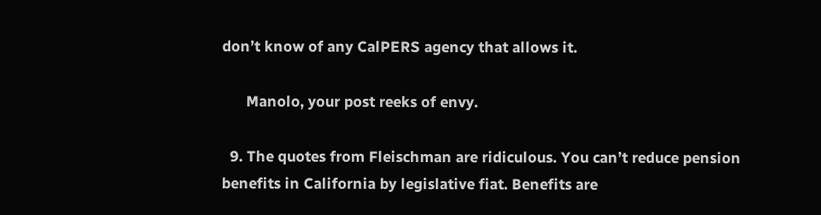don’t know of any CalPERS agency that allows it.

      Manolo, your post reeks of envy.

  9. The quotes from Fleischman are ridiculous. You can’t reduce pension benefits in California by legislative fiat. Benefits are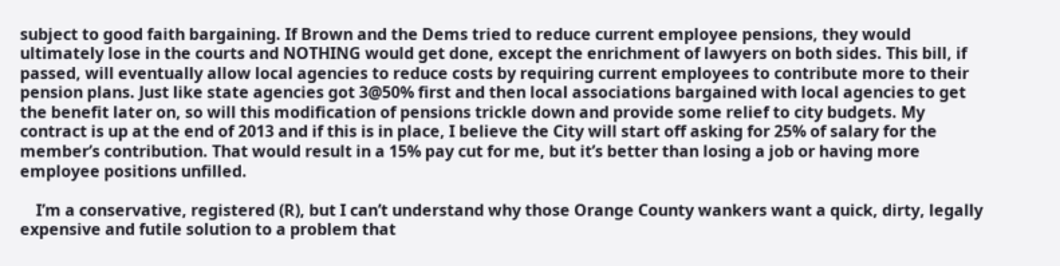subject to good faith bargaining. If Brown and the Dems tried to reduce current employee pensions, they would ultimately lose in the courts and NOTHING would get done, except the enrichment of lawyers on both sides. This bill, if passed, will eventually allow local agencies to reduce costs by requiring current employees to contribute more to their pension plans. Just like state agencies got 3@50% first and then local associations bargained with local agencies to get the benefit later on, so will this modification of pensions trickle down and provide some relief to city budgets. My contract is up at the end of 2013 and if this is in place, I believe the City will start off asking for 25% of salary for the member’s contribution. That would result in a 15% pay cut for me, but it’s better than losing a job or having more employee positions unfilled.

    I’m a conservative, registered (R), but I can’t understand why those Orange County wankers want a quick, dirty, legally expensive and futile solution to a problem that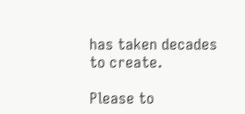has taken decades to create.

Please to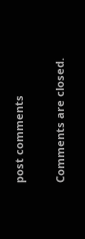post comments

Comments are closed.